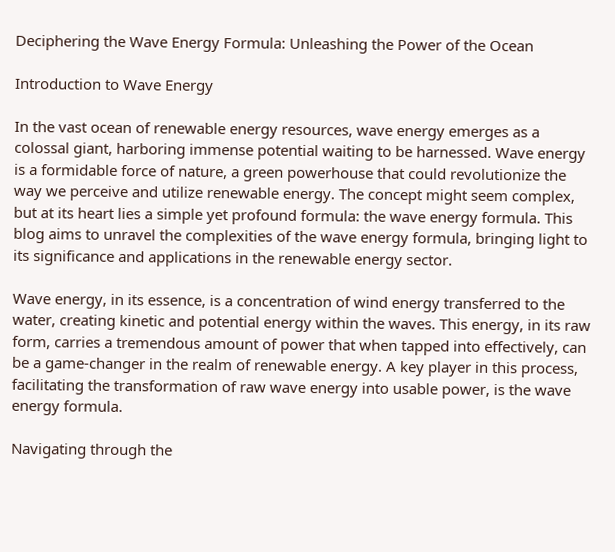Deciphering the Wave Energy Formula: Unleashing the Power of the Ocean

Introduction to Wave Energy

In the vast ocean of renewable energy resources, wave energy emerges as a colossal giant, harboring immense potential waiting to be harnessed. Wave energy is a formidable force of nature, a green powerhouse that could revolutionize the way we perceive and utilize renewable energy. The concept might seem complex, but at its heart lies a simple yet profound formula: the wave energy formula. This blog aims to unravel the complexities of the wave energy formula, bringing light to its significance and applications in the renewable energy sector.

Wave energy, in its essence, is a concentration of wind energy transferred to the water, creating kinetic and potential energy within the waves. This energy, in its raw form, carries a tremendous amount of power that when tapped into effectively, can be a game-changer in the realm of renewable energy. A key player in this process, facilitating the transformation of raw wave energy into usable power, is the wave energy formula.

Navigating through the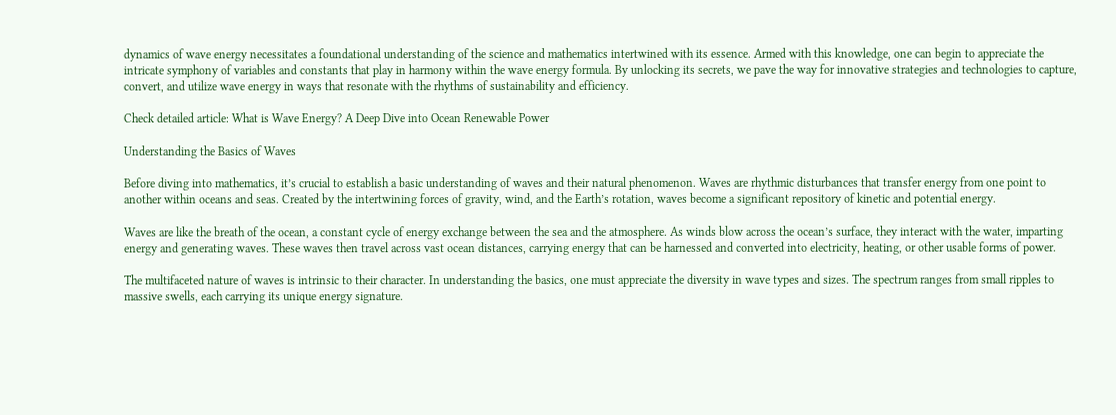dynamics of wave energy necessitates a foundational understanding of the science and mathematics intertwined with its essence. Armed with this knowledge, one can begin to appreciate the intricate symphony of variables and constants that play in harmony within the wave energy formula. By unlocking its secrets, we pave the way for innovative strategies and technologies to capture, convert, and utilize wave energy in ways that resonate with the rhythms of sustainability and efficiency.

Check detailed article: What is Wave Energy? A Deep Dive into Ocean Renewable Power

Understanding the Basics of Waves

Before diving into mathematics, it’s crucial to establish a basic understanding of waves and their natural phenomenon. Waves are rhythmic disturbances that transfer energy from one point to another within oceans and seas. Created by the intertwining forces of gravity, wind, and the Earth’s rotation, waves become a significant repository of kinetic and potential energy.

Waves are like the breath of the ocean, a constant cycle of energy exchange between the sea and the atmosphere. As winds blow across the ocean’s surface, they interact with the water, imparting energy and generating waves. These waves then travel across vast ocean distances, carrying energy that can be harnessed and converted into electricity, heating, or other usable forms of power.

The multifaceted nature of waves is intrinsic to their character. In understanding the basics, one must appreciate the diversity in wave types and sizes. The spectrum ranges from small ripples to massive swells, each carrying its unique energy signature.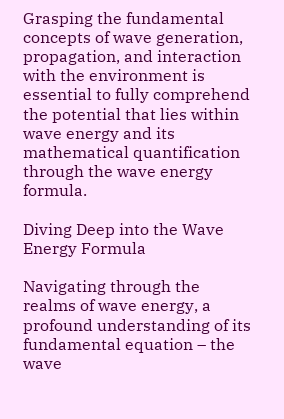Grasping the fundamental concepts of wave generation, propagation, and interaction with the environment is essential to fully comprehend the potential that lies within wave energy and its mathematical quantification through the wave energy formula.

Diving Deep into the Wave Energy Formula

Navigating through the realms of wave energy, a profound understanding of its fundamental equation – the wave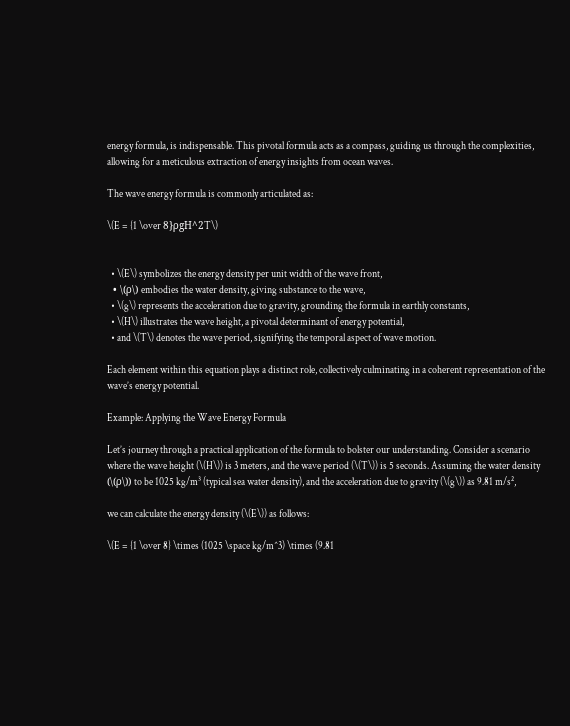energy formula, is indispensable. This pivotal formula acts as a compass, guiding us through the complexities, allowing for a meticulous extraction of energy insights from ocean waves.

The wave energy formula is commonly articulated as:

\(E = {1 \over 8}ρgH^2T\)


  • \(E\) symbolizes the energy density per unit width of the wave front,
  • \(ρ\) embodies the water density, giving substance to the wave,
  • \(g\) represents the acceleration due to gravity, grounding the formula in earthly constants,
  • \(H\) illustrates the wave height, a pivotal determinant of energy potential,
  • and \(T\) denotes the wave period, signifying the temporal aspect of wave motion.

Each element within this equation plays a distinct role, collectively culminating in a coherent representation of the wave’s energy potential.

Example: Applying the Wave Energy Formula

Let’s journey through a practical application of the formula to bolster our understanding. Consider a scenario where the wave height (\(H\)) is 3 meters, and the wave period (\(T\)) is 5 seconds. Assuming the water density (\(ρ\)) to be 1025 kg/m³ (typical sea water density), and the acceleration due to gravity (\(g\)) as 9.81 m/s²,

we can calculate the energy density (\(E\)) as follows:

\(E = {1 \over 8} \times (1025 \space kg/m^3) \times (9.81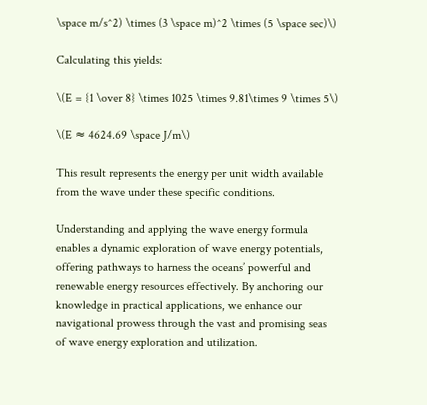\space m/s^2) \times (3 \space m)^2 \times (5 \space sec)\)

Calculating this yields:

\(E = {1 \over 8} \times 1025 \times 9.81\times 9 \times 5\)

\(E ≈ 4624.69 \space J/m\)

This result represents the energy per unit width available from the wave under these specific conditions.

Understanding and applying the wave energy formula enables a dynamic exploration of wave energy potentials, offering pathways to harness the oceans’ powerful and renewable energy resources effectively. By anchoring our knowledge in practical applications, we enhance our navigational prowess through the vast and promising seas of wave energy exploration and utilization.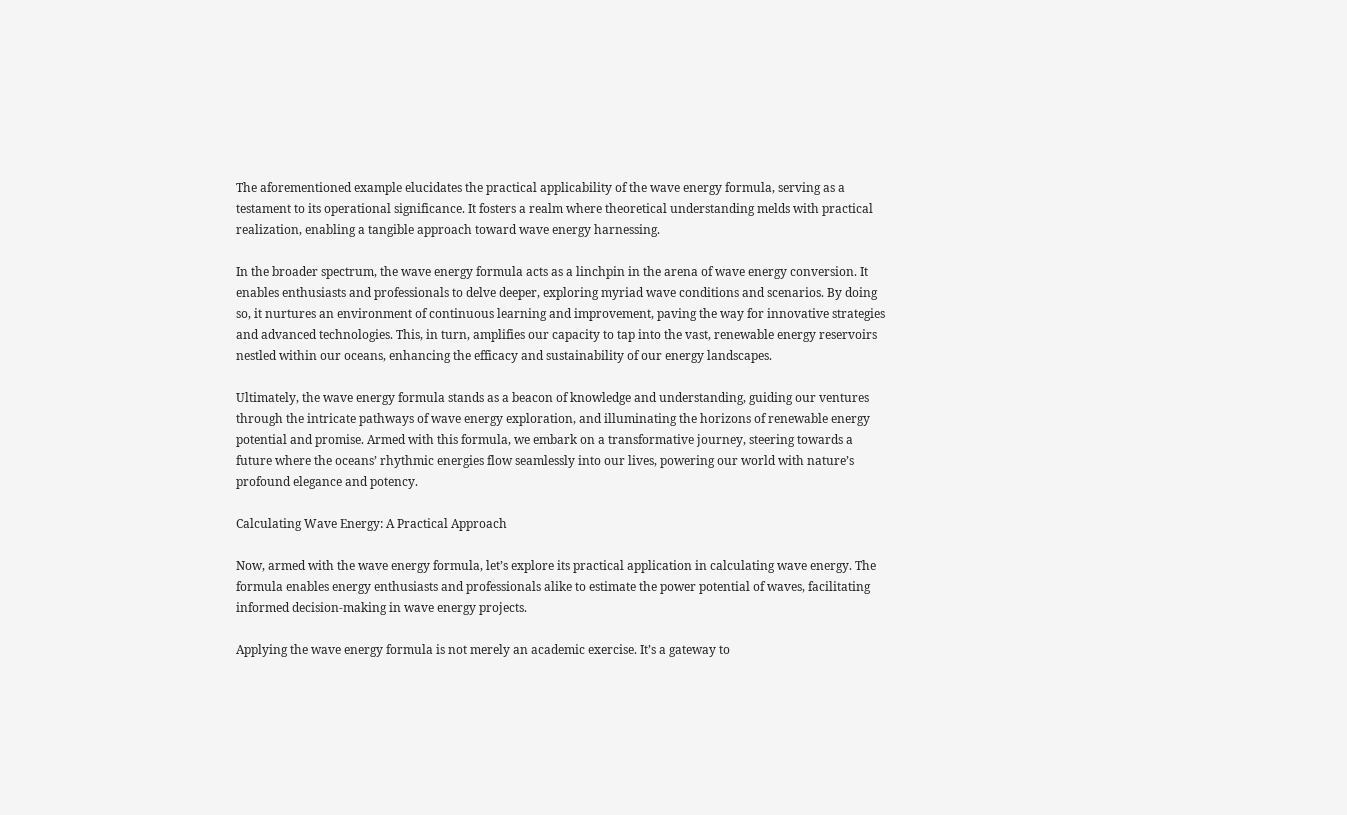The aforementioned example elucidates the practical applicability of the wave energy formula, serving as a testament to its operational significance. It fosters a realm where theoretical understanding melds with practical realization, enabling a tangible approach toward wave energy harnessing.

In the broader spectrum, the wave energy formula acts as a linchpin in the arena of wave energy conversion. It enables enthusiasts and professionals to delve deeper, exploring myriad wave conditions and scenarios. By doing so, it nurtures an environment of continuous learning and improvement, paving the way for innovative strategies and advanced technologies. This, in turn, amplifies our capacity to tap into the vast, renewable energy reservoirs nestled within our oceans, enhancing the efficacy and sustainability of our energy landscapes.

Ultimately, the wave energy formula stands as a beacon of knowledge and understanding, guiding our ventures through the intricate pathways of wave energy exploration, and illuminating the horizons of renewable energy potential and promise. Armed with this formula, we embark on a transformative journey, steering towards a future where the oceans’ rhythmic energies flow seamlessly into our lives, powering our world with nature’s profound elegance and potency.

Calculating Wave Energy: A Practical Approach

Now, armed with the wave energy formula, let’s explore its practical application in calculating wave energy. The formula enables energy enthusiasts and professionals alike to estimate the power potential of waves, facilitating informed decision-making in wave energy projects.

Applying the wave energy formula is not merely an academic exercise. It’s a gateway to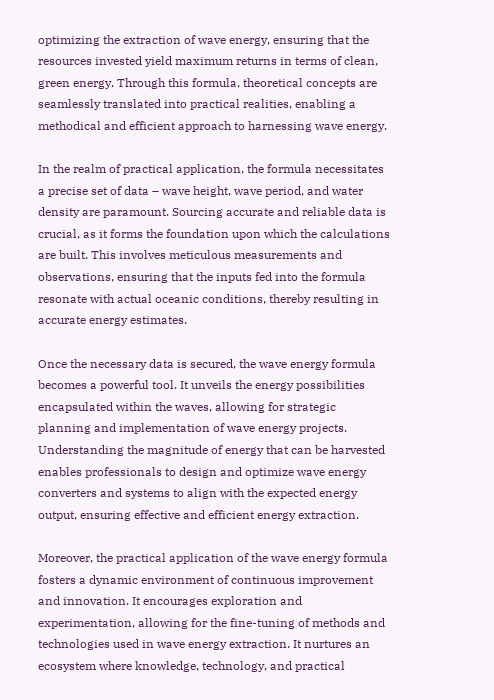optimizing the extraction of wave energy, ensuring that the resources invested yield maximum returns in terms of clean, green energy. Through this formula, theoretical concepts are seamlessly translated into practical realities, enabling a methodical and efficient approach to harnessing wave energy.

In the realm of practical application, the formula necessitates a precise set of data – wave height, wave period, and water density are paramount. Sourcing accurate and reliable data is crucial, as it forms the foundation upon which the calculations are built. This involves meticulous measurements and observations, ensuring that the inputs fed into the formula resonate with actual oceanic conditions, thereby resulting in accurate energy estimates.

Once the necessary data is secured, the wave energy formula becomes a powerful tool. It unveils the energy possibilities encapsulated within the waves, allowing for strategic planning and implementation of wave energy projects. Understanding the magnitude of energy that can be harvested enables professionals to design and optimize wave energy converters and systems to align with the expected energy output, ensuring effective and efficient energy extraction.

Moreover, the practical application of the wave energy formula fosters a dynamic environment of continuous improvement and innovation. It encourages exploration and experimentation, allowing for the fine-tuning of methods and technologies used in wave energy extraction. It nurtures an ecosystem where knowledge, technology, and practical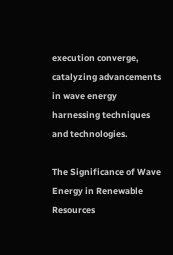execution converge, catalyzing advancements in wave energy harnessing techniques and technologies.

The Significance of Wave Energy in Renewable Resources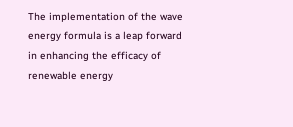The implementation of the wave energy formula is a leap forward in enhancing the efficacy of renewable energy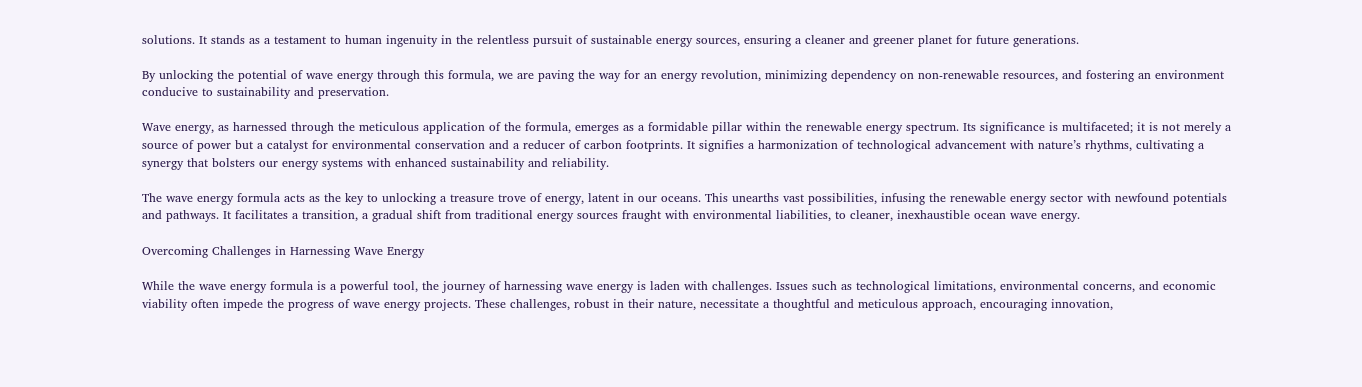solutions. It stands as a testament to human ingenuity in the relentless pursuit of sustainable energy sources, ensuring a cleaner and greener planet for future generations.

By unlocking the potential of wave energy through this formula, we are paving the way for an energy revolution, minimizing dependency on non-renewable resources, and fostering an environment conducive to sustainability and preservation.

Wave energy, as harnessed through the meticulous application of the formula, emerges as a formidable pillar within the renewable energy spectrum. Its significance is multifaceted; it is not merely a source of power but a catalyst for environmental conservation and a reducer of carbon footprints. It signifies a harmonization of technological advancement with nature’s rhythms, cultivating a synergy that bolsters our energy systems with enhanced sustainability and reliability.

The wave energy formula acts as the key to unlocking a treasure trove of energy, latent in our oceans. This unearths vast possibilities, infusing the renewable energy sector with newfound potentials and pathways. It facilitates a transition, a gradual shift from traditional energy sources fraught with environmental liabilities, to cleaner, inexhaustible ocean wave energy.

Overcoming Challenges in Harnessing Wave Energy

While the wave energy formula is a powerful tool, the journey of harnessing wave energy is laden with challenges. Issues such as technological limitations, environmental concerns, and economic viability often impede the progress of wave energy projects. These challenges, robust in their nature, necessitate a thoughtful and meticulous approach, encouraging innovation,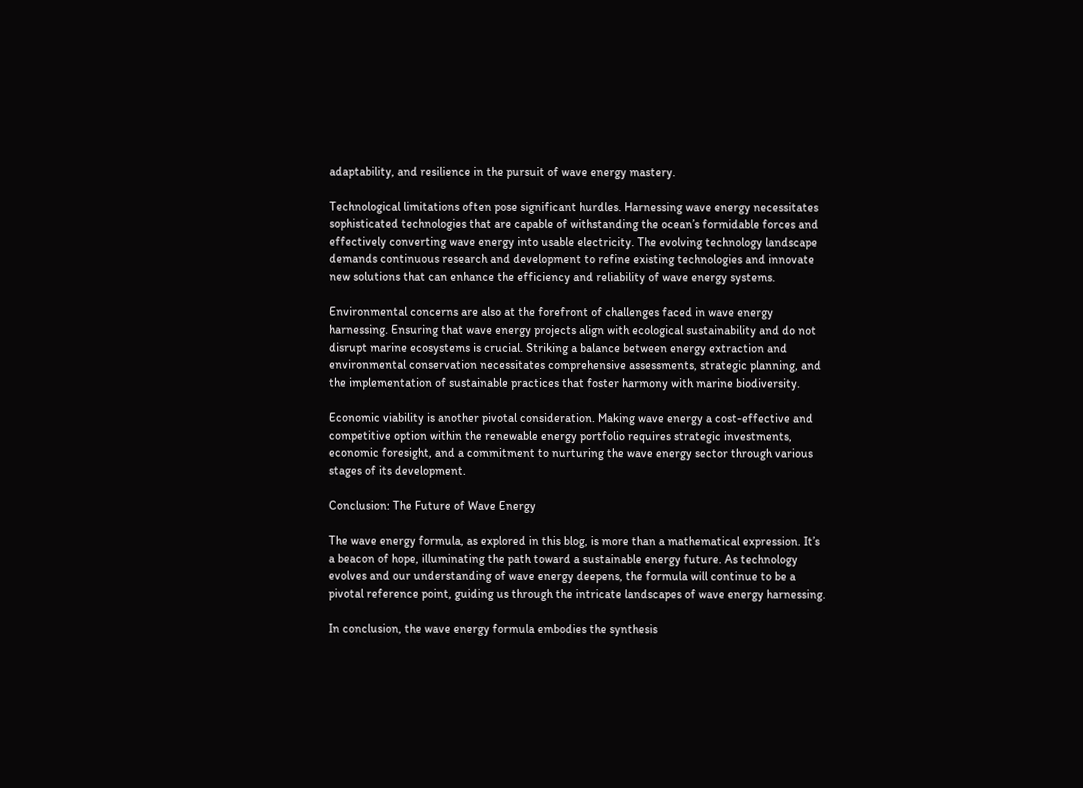adaptability, and resilience in the pursuit of wave energy mastery.

Technological limitations often pose significant hurdles. Harnessing wave energy necessitates sophisticated technologies that are capable of withstanding the ocean’s formidable forces and effectively converting wave energy into usable electricity. The evolving technology landscape demands continuous research and development to refine existing technologies and innovate new solutions that can enhance the efficiency and reliability of wave energy systems.

Environmental concerns are also at the forefront of challenges faced in wave energy harnessing. Ensuring that wave energy projects align with ecological sustainability and do not disrupt marine ecosystems is crucial. Striking a balance between energy extraction and environmental conservation necessitates comprehensive assessments, strategic planning, and the implementation of sustainable practices that foster harmony with marine biodiversity.

Economic viability is another pivotal consideration. Making wave energy a cost-effective and competitive option within the renewable energy portfolio requires strategic investments, economic foresight, and a commitment to nurturing the wave energy sector through various stages of its development.

Conclusion: The Future of Wave Energy

The wave energy formula, as explored in this blog, is more than a mathematical expression. It’s a beacon of hope, illuminating the path toward a sustainable energy future. As technology evolves and our understanding of wave energy deepens, the formula will continue to be a pivotal reference point, guiding us through the intricate landscapes of wave energy harnessing.

In conclusion, the wave energy formula embodies the synthesis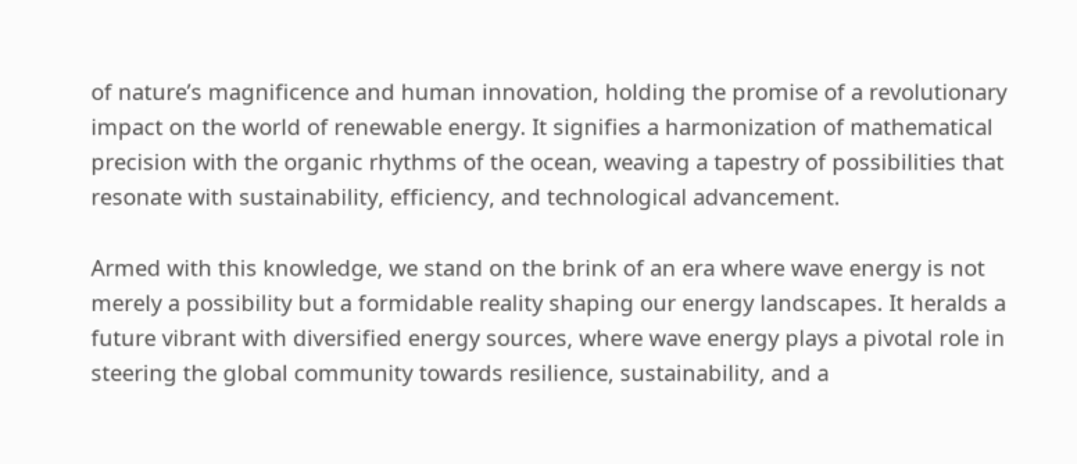of nature’s magnificence and human innovation, holding the promise of a revolutionary impact on the world of renewable energy. It signifies a harmonization of mathematical precision with the organic rhythms of the ocean, weaving a tapestry of possibilities that resonate with sustainability, efficiency, and technological advancement.

Armed with this knowledge, we stand on the brink of an era where wave energy is not merely a possibility but a formidable reality shaping our energy landscapes. It heralds a future vibrant with diversified energy sources, where wave energy plays a pivotal role in steering the global community towards resilience, sustainability, and a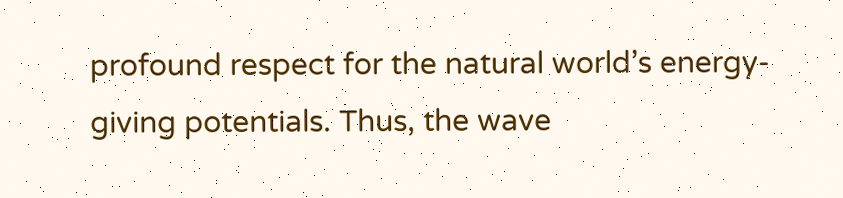profound respect for the natural world’s energy-giving potentials. Thus, the wave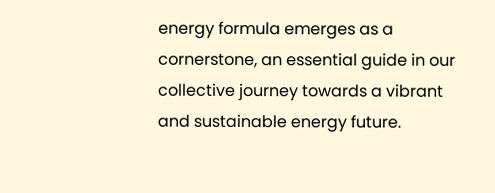energy formula emerges as a cornerstone, an essential guide in our collective journey towards a vibrant and sustainable energy future.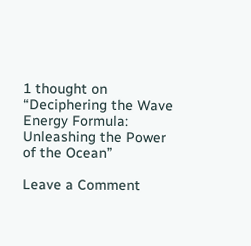1 thought on “Deciphering the Wave Energy Formula: Unleashing the Power of the Ocean”

Leave a Comment